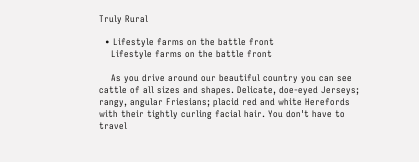Truly Rural

  • Lifestyle farms on the battle front
    Lifestyle farms on the battle front

    As you drive around our beautiful country you can see cattle of all sizes and shapes. Delicate, doe-eyed Jerseys; rangy, angular Friesians; placid red and white Herefords with their tightly curling facial hair. You don't have to travel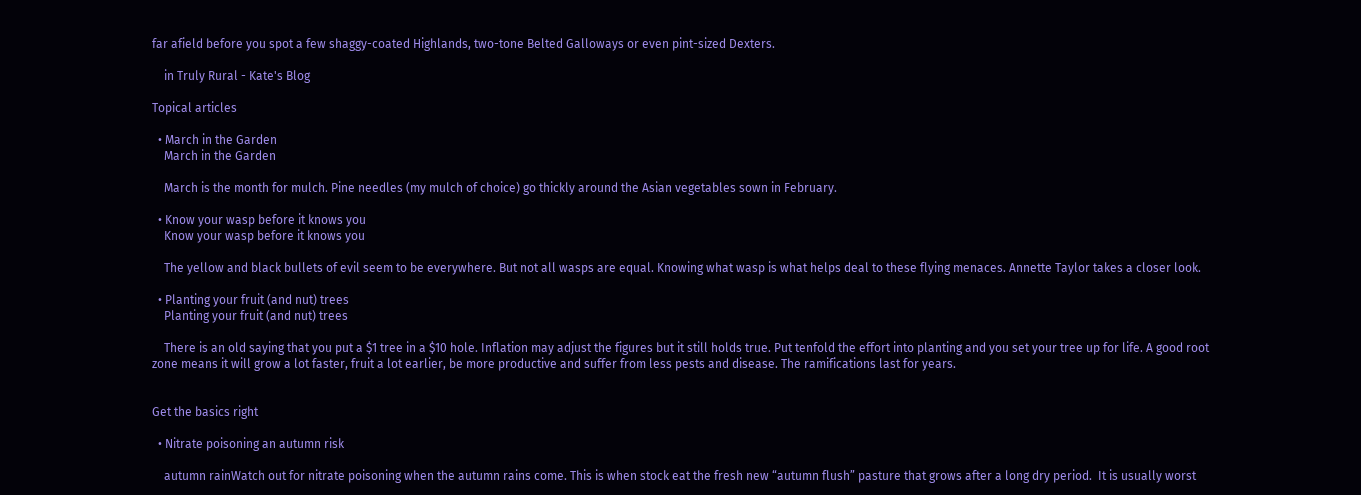far afield before you spot a few shaggy-coated Highlands, two-tone Belted Galloways or even pint-sized Dexters.

    in Truly Rural - Kate's Blog

Topical articles

  • March in the Garden
    March in the Garden

    March is the month for mulch. Pine needles (my mulch of choice) go thickly around the Asian vegetables sown in February.

  • Know your wasp before it knows you
    Know your wasp before it knows you

    The yellow and black bullets of evil seem to be everywhere. But not all wasps are equal. Knowing what wasp is what helps deal to these flying menaces. Annette Taylor takes a closer look.

  • Planting your fruit (and nut) trees
    Planting your fruit (and nut) trees

    There is an old saying that you put a $1 tree in a $10 hole. Inflation may adjust the figures but it still holds true. Put tenfold the effort into planting and you set your tree up for life. A good root zone means it will grow a lot faster, fruit a lot earlier, be more productive and suffer from less pests and disease. The ramifications last for years.


Get the basics right

  • Nitrate poisoning an autumn risk

    autumn rainWatch out for nitrate poisoning when the autumn rains come. This is when stock eat the fresh new “autumn flush” pasture that grows after a long dry period.  It is usually worst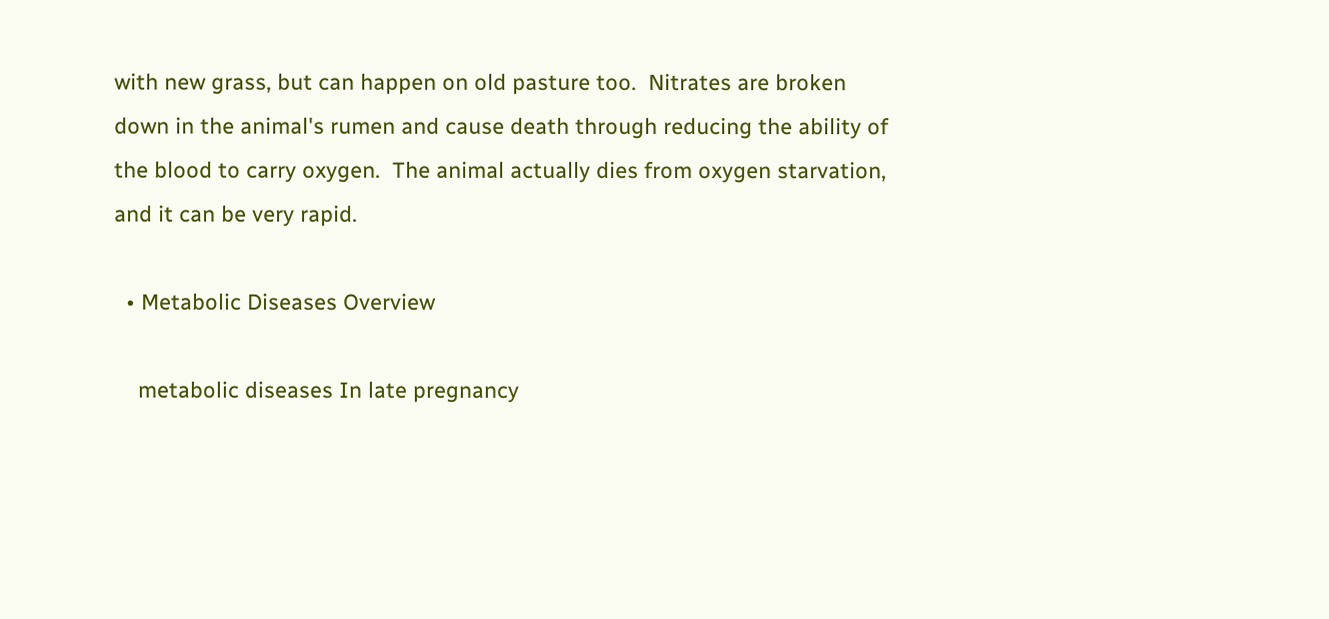with new grass, but can happen on old pasture too.  Nitrates are broken down in the animal's rumen and cause death through reducing the ability of the blood to carry oxygen.  The animal actually dies from oxygen starvation, and it can be very rapid.

  • Metabolic Diseases Overview

    metabolic diseases In late pregnancy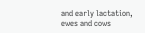and early lactation, ewes and cows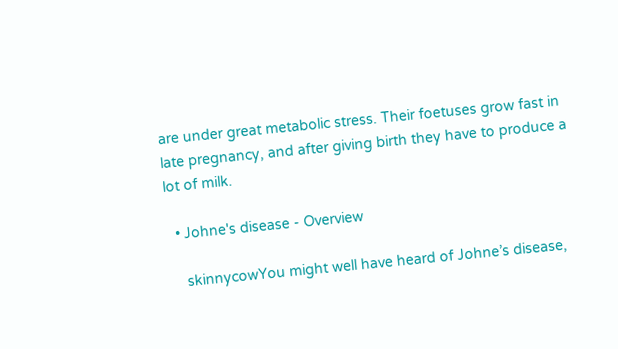are under great metabolic stress. Their foetuses grow fast in late pregnancy, and after giving birth they have to produce a lot of milk.

  • Johne's disease - Overview

    skinnycowYou might well have heard of Johne’s disease,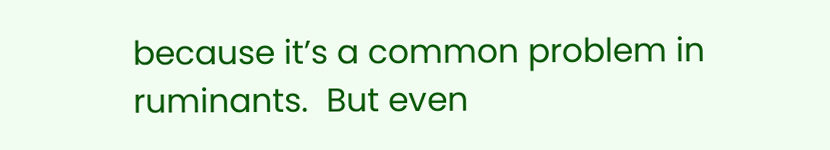because it’s a common problem in ruminants.  But even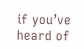if you’ve heard of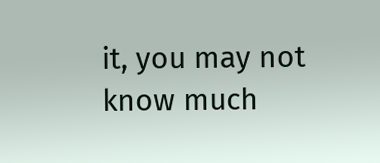it, you may not know much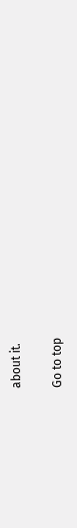about it.

Go to top